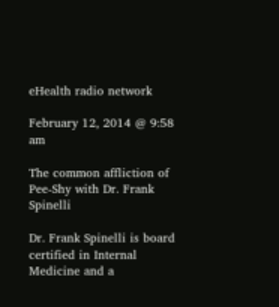eHealth radio network

February 12, 2014 @ 9:58 am

The common affliction of Pee-Shy with Dr. Frank Spinelli

Dr. Frank Spinelli is board certified in Internal Medicine and a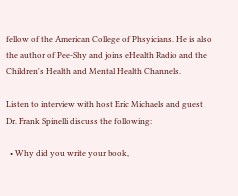fellow of the American College of Phsyicians. He is also the author of Pee-Shy and joins eHealth Radio and the Children's Health and Mental Health Channels.

Listen to interview with host Eric Michaels and guest Dr. Frank Spinelli discuss the following:

  • Why did you write your book,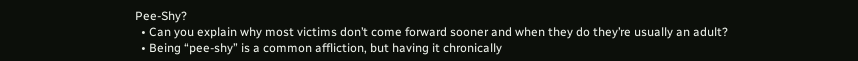Pee-Shy?
  • Can you explain why most victims don’t come forward sooner and when they do they’re usually an adult?
  • Being “pee-shy” is a common affliction, but having it chronically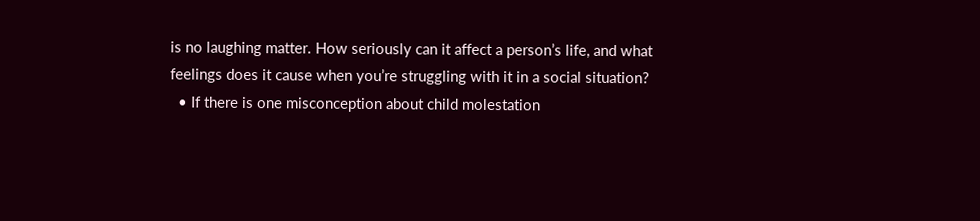is no laughing matter. How seriously can it affect a person’s life, and what feelings does it cause when you’re struggling with it in a social situation?
  • If there is one misconception about child molestation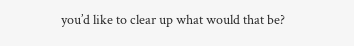you’d like to clear up what would that be?